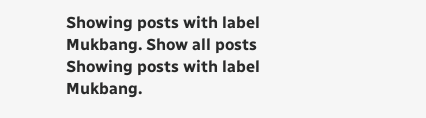Showing posts with label Mukbang. Show all posts
Showing posts with label Mukbang.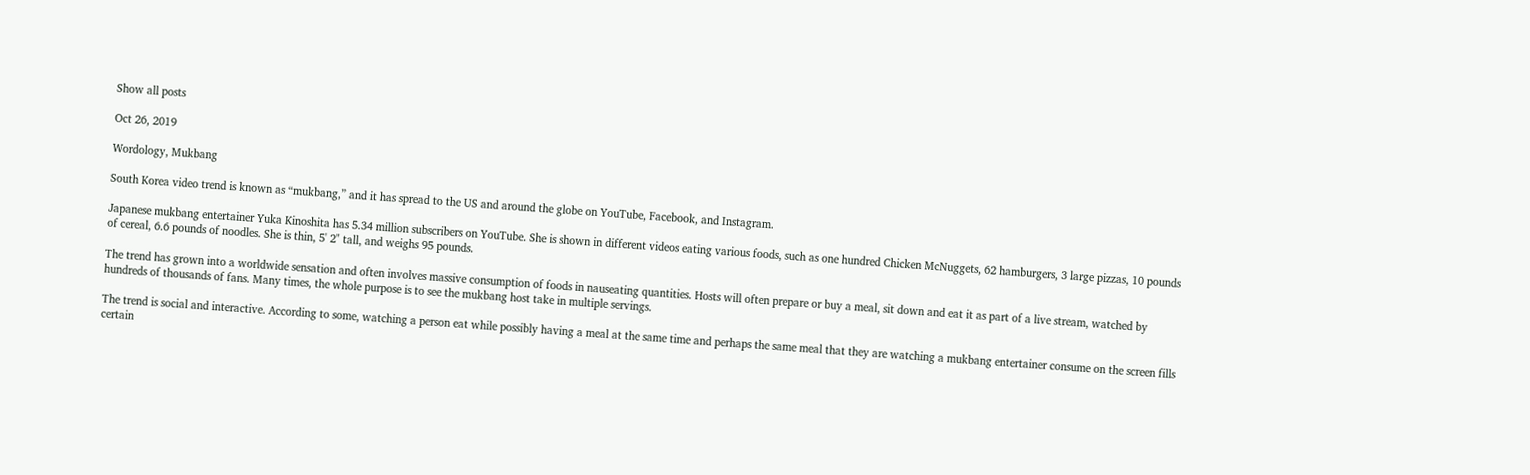Show all posts

Oct 26, 2019

Wordology, Mukbang

South Korea video trend is known as “mukbang,” and it has spread to the US and around the globe on YouTube, Facebook, and Instagram.

Japanese mukbang entertainer Yuka Kinoshita has 5.34 million subscribers on YouTube. She is shown in different videos eating various foods, such as one hundred Chicken McNuggets, 62 hamburgers, 3 large pizzas, 10 pounds of cereal, 6.6 pounds of noodles. She is thin, 5' 2" tall, and weighs 95 pounds.

The trend has grown into a worldwide sensation and often involves massive consumption of foods in nauseating quantities. Hosts will often prepare or buy a meal, sit down and eat it as part of a live stream, watched by hundreds of thousands of fans. Many times, the whole purpose is to see the mukbang host take in multiple servings.

The trend is social and interactive. According to some, watching a person eat while possibly having a meal at the same time and perhaps the same meal that they are watching a mukbang entertainer consume on the screen fills certain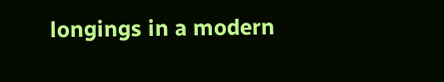longings in a modern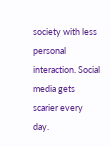society with less personal interaction. Social media gets scarier every day.